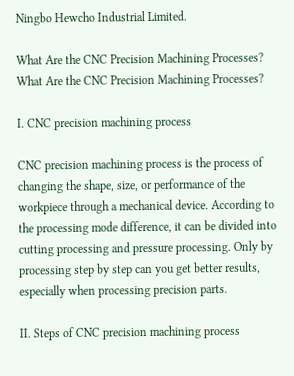Ningbo Hewcho Industrial Limited.

What Are the CNC Precision Machining Processes? What Are the CNC Precision Machining Processes?

I. CNC precision machining process

CNC precision machining process is the process of changing the shape, size, or performance of the workpiece through a mechanical device. According to the processing mode difference, it can be divided into cutting processing and pressure processing. Only by processing step by step can you get better results, especially when processing precision parts.

II. Steps of CNC precision machining process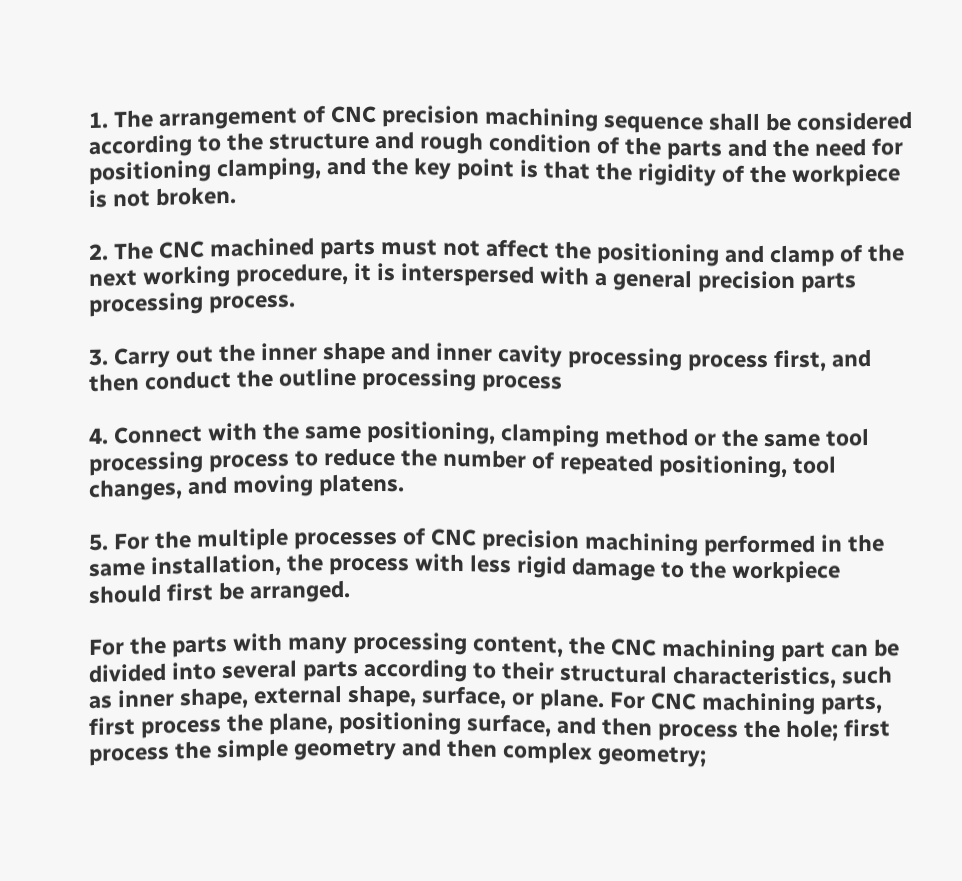1. The arrangement of CNC precision machining sequence shall be considered according to the structure and rough condition of the parts and the need for positioning clamping, and the key point is that the rigidity of the workpiece is not broken.

2. The CNC machined parts must not affect the positioning and clamp of the next working procedure, it is interspersed with a general precision parts processing process.

3. Carry out the inner shape and inner cavity processing process first, and then conduct the outline processing process

4. Connect with the same positioning, clamping method or the same tool processing process to reduce the number of repeated positioning, tool changes, and moving platens.

5. For the multiple processes of CNC precision machining performed in the same installation, the process with less rigid damage to the workpiece should first be arranged.

For the parts with many processing content, the CNC machining part can be divided into several parts according to their structural characteristics, such as inner shape, external shape, surface, or plane. For CNC machining parts, first process the plane, positioning surface, and then process the hole; first process the simple geometry and then complex geometry;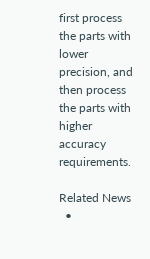first process the parts with lower precision, and then process the parts with higher accuracy requirements.

Related News
  •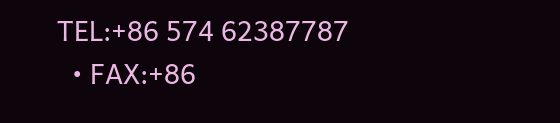TEL:+86 574 62387787
  • FAX:+86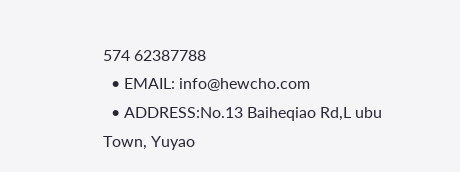574 62387788
  • EMAIL: info@hewcho.com
  • ADDRESS:No.13 Baiheqiao Rd,L ubu Town, Yuyao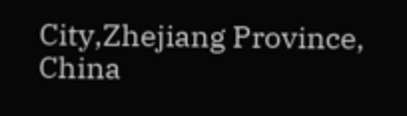City,Zhejiang Province, China